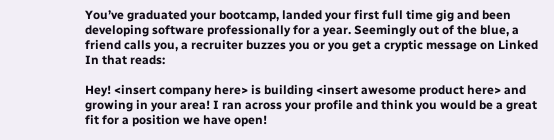You’ve graduated your bootcamp, landed your first full time gig and been developing software professionally for a year. Seemingly out of the blue, a friend calls you, a recruiter buzzes you or you get a cryptic message on Linked In that reads:

Hey! <insert company here> is building <insert awesome product here> and growing in your area! I ran across your profile and think you would be a great fit for a position we have open!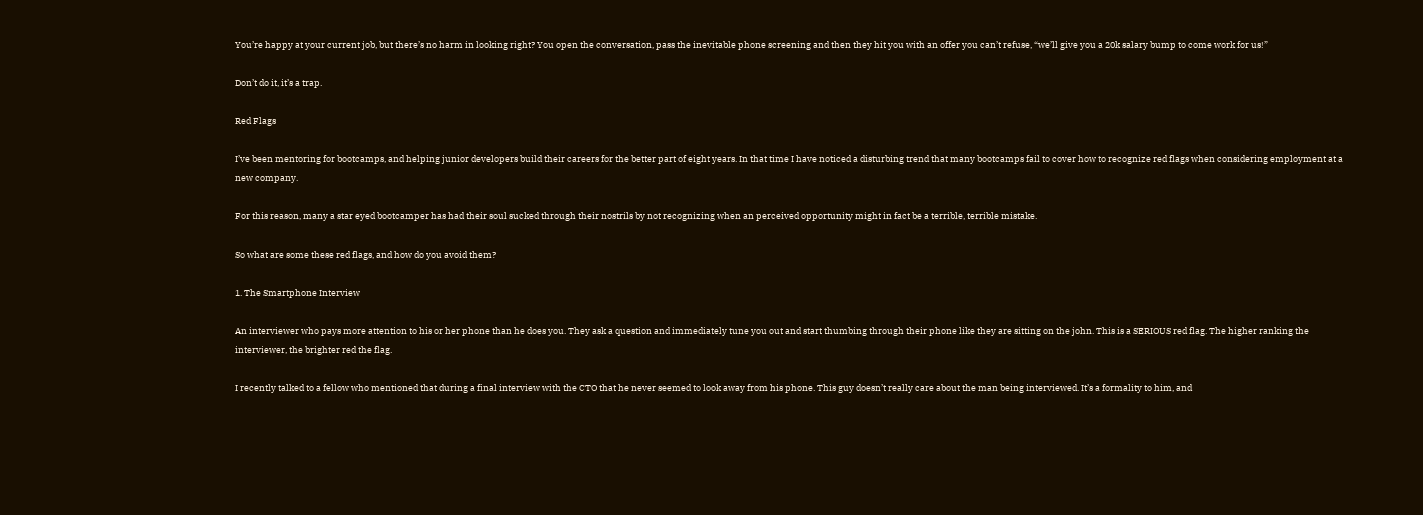You’re happy at your current job, but there’s no harm in looking right? You open the conversation, pass the inevitable phone screening and then they hit you with an offer you can’t refuse, “we’ll give you a 20k salary bump to come work for us!”

Don’t do it, it’s a trap.

Red Flags

I’ve been mentoring for bootcamps, and helping junior developers build their careers for the better part of eight years. In that time I have noticed a disturbing trend that many bootcamps fail to cover how to recognize red flags when considering employment at a new company.

For this reason, many a star eyed bootcamper has had their soul sucked through their nostrils by not recognizing when an perceived opportunity might in fact be a terrible, terrible mistake.

So what are some these red flags, and how do you avoid them?

1. The Smartphone Interview

An interviewer who pays more attention to his or her phone than he does you. They ask a question and immediately tune you out and start thumbing through their phone like they are sitting on the john. This is a SERIOUS red flag. The higher ranking the interviewer, the brighter red the flag.

I recently talked to a fellow who mentioned that during a final interview with the CTO that he never seemed to look away from his phone. This guy doesn’t really care about the man being interviewed. It’s a formality to him, and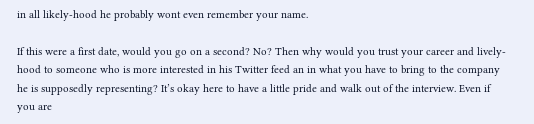in all likely-hood he probably wont even remember your name.

If this were a first date, would you go on a second? No? Then why would you trust your career and lively-hood to someone who is more interested in his Twitter feed an in what you have to bring to the company he is supposedly representing? It’s okay here to have a little pride and walk out of the interview. Even if you are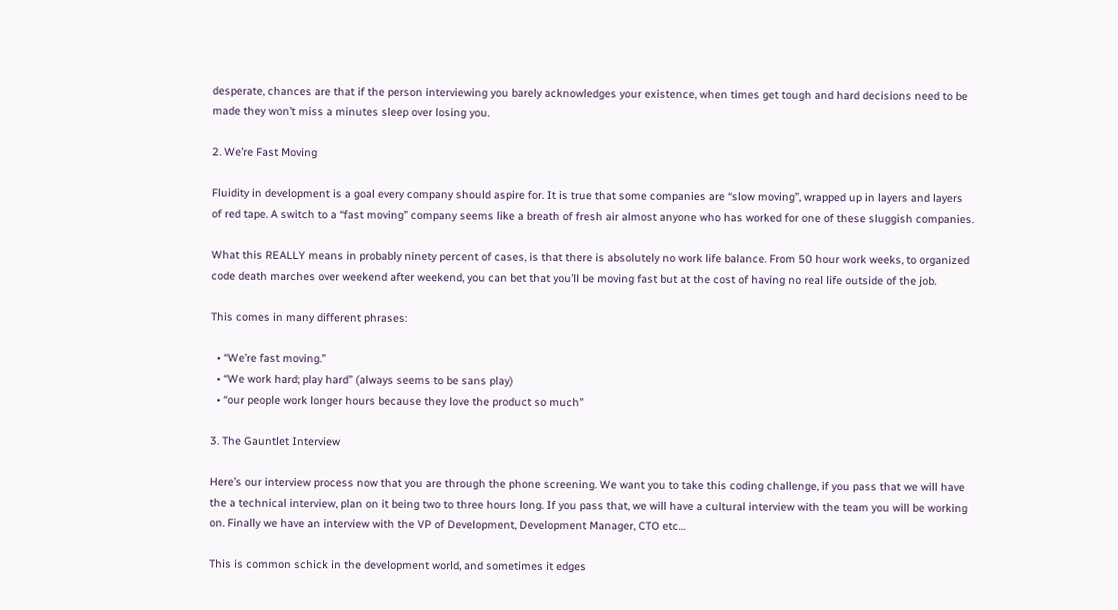desperate, chances are that if the person interviewing you barely acknowledges your existence, when times get tough and hard decisions need to be made they won’t miss a minutes sleep over losing you.

2. We’re Fast Moving

Fluidity in development is a goal every company should aspire for. It is true that some companies are “slow moving”, wrapped up in layers and layers of red tape. A switch to a “fast moving” company seems like a breath of fresh air almost anyone who has worked for one of these sluggish companies.

What this REALLY means in probably ninety percent of cases, is that there is absolutely no work life balance. From 50 hour work weeks, to organized code death marches over weekend after weekend, you can bet that you’ll be moving fast but at the cost of having no real life outside of the job.

This comes in many different phrases:

  • “We’re fast moving.”
  • “We work hard; play hard” (always seems to be sans play)
  • “our people work longer hours because they love the product so much”

3. The Gauntlet Interview

Here’s our interview process now that you are through the phone screening. We want you to take this coding challenge, if you pass that we will have the a technical interview, plan on it being two to three hours long. If you pass that, we will have a cultural interview with the team you will be working on. Finally we have an interview with the VP of Development, Development Manager, CTO etc…

This is common schick in the development world, and sometimes it edges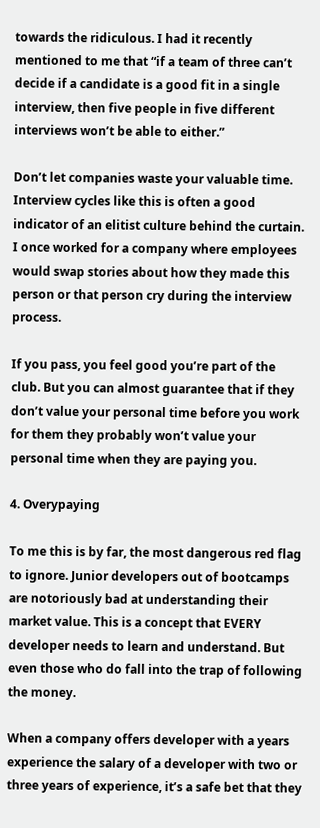towards the ridiculous. I had it recently mentioned to me that “if a team of three can’t decide if a candidate is a good fit in a single interview, then five people in five different interviews won’t be able to either.”

Don’t let companies waste your valuable time. Interview cycles like this is often a good indicator of an elitist culture behind the curtain. I once worked for a company where employees would swap stories about how they made this person or that person cry during the interview process.

If you pass, you feel good you’re part of the club. But you can almost guarantee that if they don’t value your personal time before you work for them they probably won’t value your personal time when they are paying you.

4. Overypaying

To me this is by far, the most dangerous red flag to ignore. Junior developers out of bootcamps are notoriously bad at understanding their market value. This is a concept that EVERY developer needs to learn and understand. But even those who do fall into the trap of following the money.

When a company offers developer with a years experience the salary of a developer with two or three years of experience, it’s a safe bet that they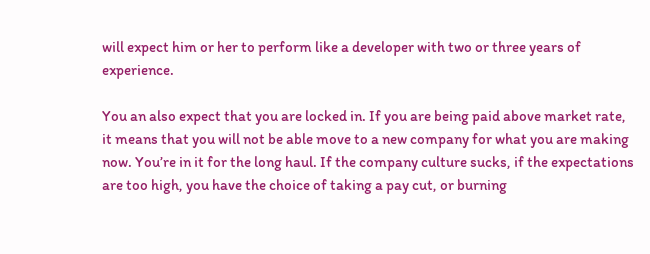will expect him or her to perform like a developer with two or three years of experience.

You an also expect that you are locked in. If you are being paid above market rate, it means that you will not be able move to a new company for what you are making now. You’re in it for the long haul. If the company culture sucks, if the expectations are too high, you have the choice of taking a pay cut, or burning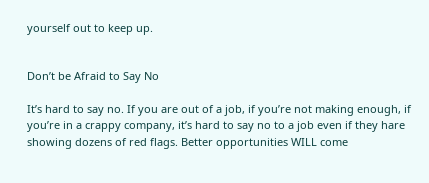yourself out to keep up.


Don’t be Afraid to Say No

It’s hard to say no. If you are out of a job, if you’re not making enough, if you’re in a crappy company, it’s hard to say no to a job even if they hare showing dozens of red flags. Better opportunities WILL come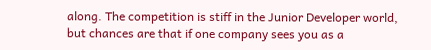along. The competition is stiff in the Junior Developer world, but chances are that if one company sees you as a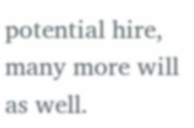potential hire, many more will as well.